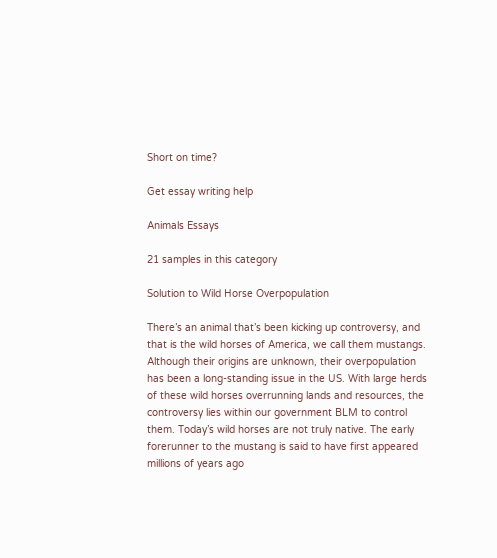Short on time?

Get essay writing help

Animals Essays

21 samples in this category

Solution to Wild Horse Overpopulation

There’s an animal that’s been kicking up controversy, and that is the wild horses of America, we call them mustangs. Although their origins are unknown, their overpopulation has been a long-standing issue in the US. With large herds of these wild horses overrunning lands and resources, the controversy lies within our government BLM to control them. Today’s wild horses are not truly native. The early forerunner to the mustang is said to have first appeared millions of years ago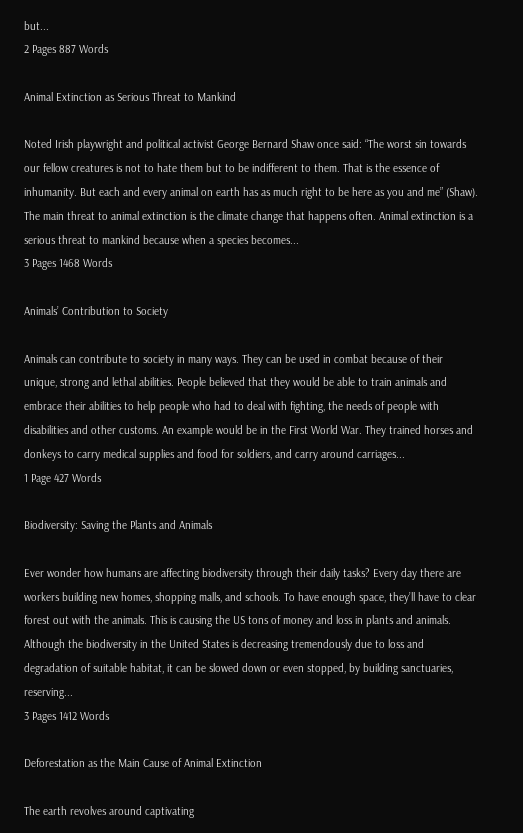but...
2 Pages 887 Words

Animal Extinction as Serious Threat to Mankind

Noted Irish playwright and political activist George Bernard Shaw once said: “The worst sin towards our fellow creatures is not to hate them but to be indifferent to them. That is the essence of inhumanity. But each and every animal on earth has as much right to be here as you and me” (Shaw). The main threat to animal extinction is the climate change that happens often. Animal extinction is a serious threat to mankind because when a species becomes...
3 Pages 1468 Words

Animals’ Contribution to Society

Animals can contribute to society in many ways. They can be used in combat because of their unique, strong and lethal abilities. People believed that they would be able to train animals and embrace their abilities to help people who had to deal with fighting, the needs of people with disabilities and other customs. An example would be in the First World War. They trained horses and donkeys to carry medical supplies and food for soldiers, and carry around carriages...
1 Page 427 Words

Biodiversity: Saving the Plants and Animals

Ever wonder how humans are affecting biodiversity through their daily tasks? Every day there are workers building new homes, shopping malls, and schools. To have enough space, they’ll have to clear forest out with the animals. This is causing the US tons of money and loss in plants and animals. Although the biodiversity in the United States is decreasing tremendously due to loss and degradation of suitable habitat, it can be slowed down or even stopped, by building sanctuaries, reserving...
3 Pages 1412 Words

Deforestation as the Main Cause of Animal Extinction

The earth revolves around captivating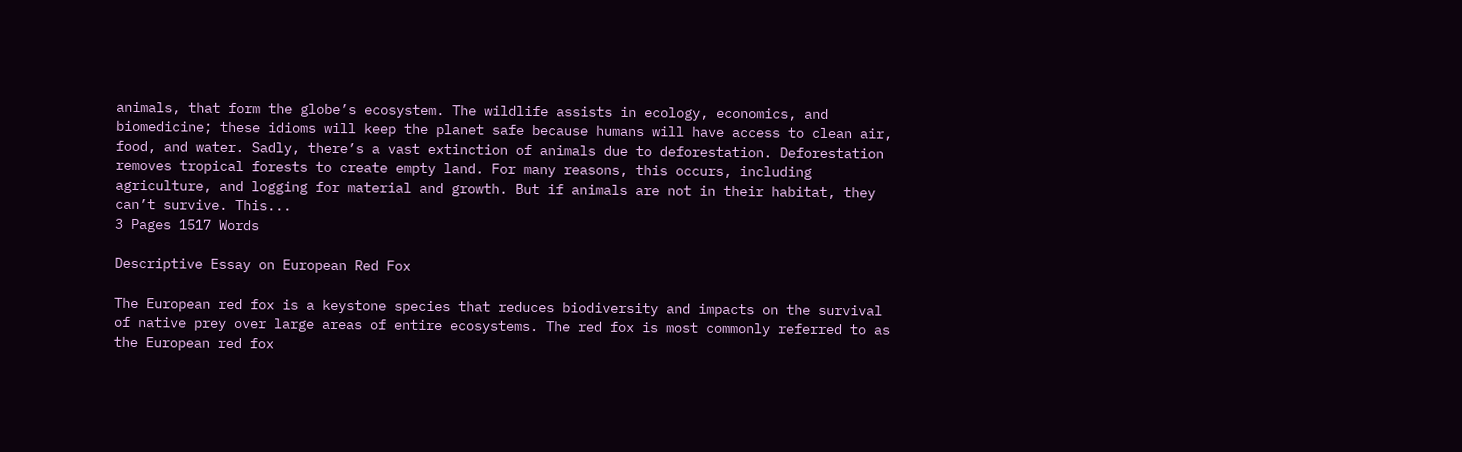animals, that form the globe’s ecosystem. The wildlife assists in ecology, economics, and biomedicine; these idioms will keep the planet safe because humans will have access to clean air, food, and water. Sadly, there’s a vast extinction of animals due to deforestation. Deforestation removes tropical forests to create empty land. For many reasons, this occurs, including agriculture, and logging for material and growth. But if animals are not in their habitat, they can’t survive. This...
3 Pages 1517 Words

Descriptive Essay on European Red Fox

The European red fox is a keystone species that reduces biodiversity and impacts on the survival of native prey over large areas of entire ecosystems. The red fox is most commonly referred to as the European red fox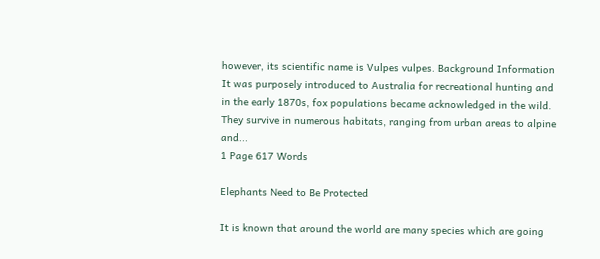however, its scientific name is Vulpes vulpes. Background Information It was purposely introduced to Australia for recreational hunting and in the early 1870s, fox populations became acknowledged in the wild. They survive in numerous habitats, ranging from urban areas to alpine and...
1 Page 617 Words

Elephants Need to Be Protected

It is known that around the world are many species which are going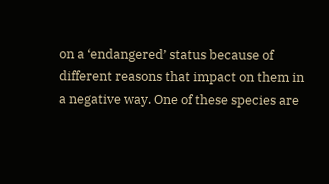on a ‘endangered’ status because of different reasons that impact on them in a negative way. One of these species are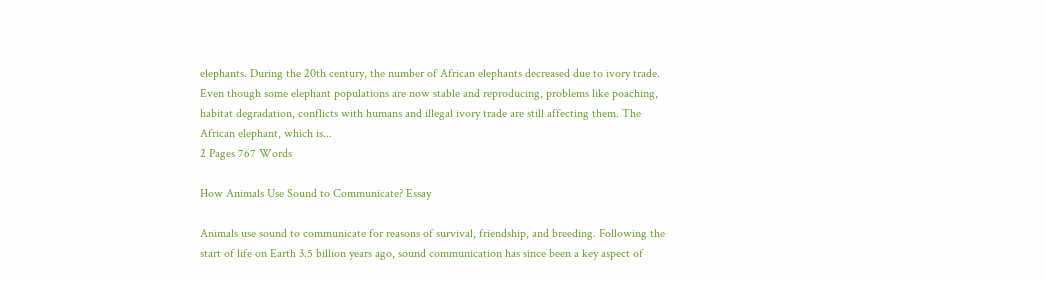elephants. During the 20th century, the number of African elephants decreased due to ivory trade. Even though some elephant populations are now stable and reproducing, problems like poaching, habitat degradation, conflicts with humans and illegal ivory trade are still affecting them. The African elephant, which is...
2 Pages 767 Words

How Animals Use Sound to Communicate? Essay

Animals use sound to communicate for reasons of survival, friendship, and breeding. Following the start of life on Earth 3.5 billion years ago, sound communication has since been a key aspect of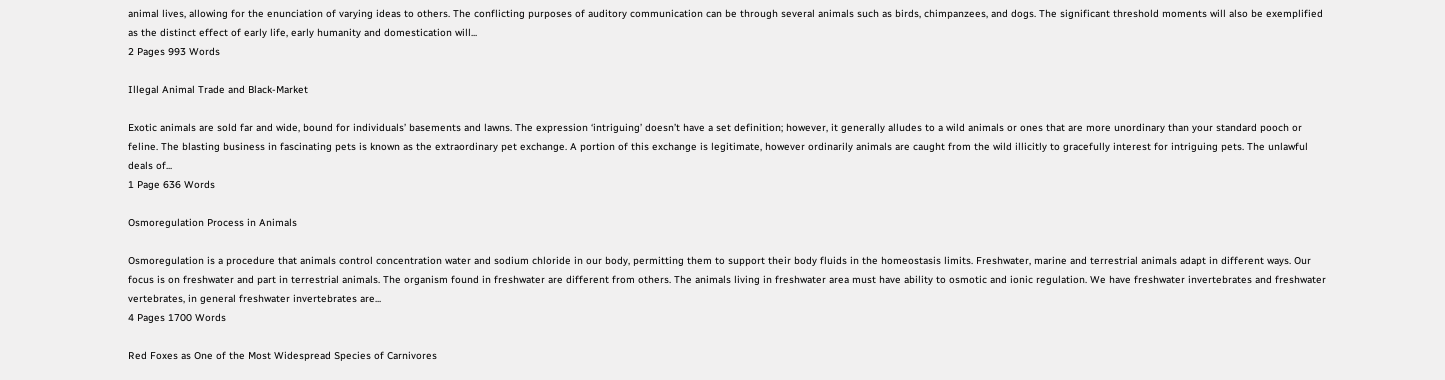animal lives, allowing for the enunciation of varying ideas to others. The conflicting purposes of auditory communication can be through several animals such as birds, chimpanzees, and dogs. The significant threshold moments will also be exemplified as the distinct effect of early life, early humanity and domestication will...
2 Pages 993 Words

Illegal Animal Trade and Black-Market

Exotic animals are sold far and wide, bound for individuals’ basements and lawns. The expression ‘intriguing’ doesn’t have a set definition; however, it generally alludes to a wild animals or ones that are more unordinary than your standard pooch or feline. The blasting business in fascinating pets is known as the extraordinary pet exchange. A portion of this exchange is legitimate, however ordinarily animals are caught from the wild illicitly to gracefully interest for intriguing pets. The unlawful deals of...
1 Page 636 Words

Osmoregulation Process in Animals

Osmoregulation is a procedure that animals control concentration water and sodium chloride in our body, permitting them to support their body fluids in the homeostasis limits. Freshwater, marine and terrestrial animals adapt in different ways. Our focus is on freshwater and part in terrestrial animals. The organism found in freshwater are different from others. The animals living in freshwater area must have ability to osmotic and ionic regulation. We have freshwater invertebrates and freshwater vertebrates, in general freshwater invertebrates are...
4 Pages 1700 Words

Red Foxes as One of the Most Widespread Species of Carnivores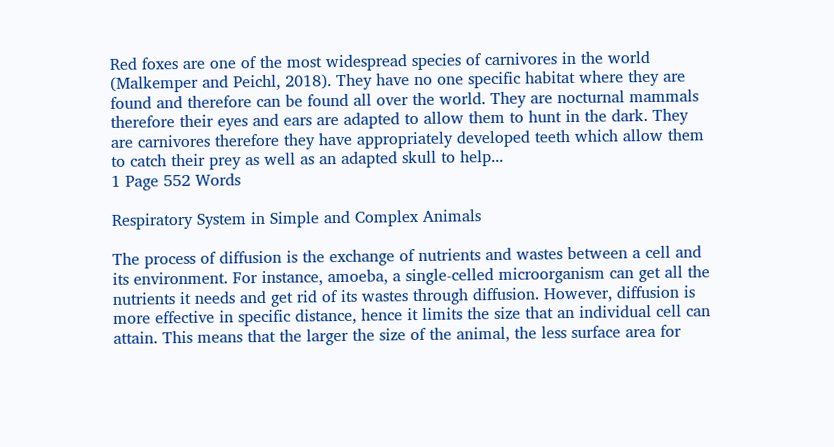Red foxes are one of the most widespread species of carnivores in the world (Malkemper and Peichl, 2018). They have no one specific habitat where they are found and therefore can be found all over the world. They are nocturnal mammals therefore their eyes and ears are adapted to allow them to hunt in the dark. They are carnivores therefore they have appropriately developed teeth which allow them to catch their prey as well as an adapted skull to help...
1 Page 552 Words

Respiratory System in Simple and Complex Animals

The process of diffusion is the exchange of nutrients and wastes between a cell and its environment. For instance, amoeba, a single-celled microorganism can get all the nutrients it needs and get rid of its wastes through diffusion. However, diffusion is more effective in specific distance, hence it limits the size that an individual cell can attain. This means that the larger the size of the animal, the less surface area for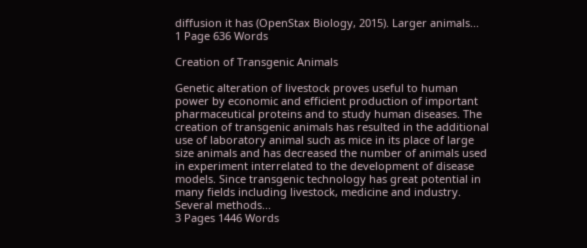diffusion it has (OpenStax Biology, 2015). Larger animals...
1 Page 636 Words

Creation of Transgenic Animals

Genetic alteration of livestock proves useful to human power by economic and efficient production of important pharmaceutical proteins and to study human diseases. The creation of transgenic animals has resulted in the additional use of laboratory animal such as mice in its place of large size animals and has decreased the number of animals used in experiment interrelated to the development of disease models. Since transgenic technology has great potential in many fields including livestock, medicine and industry. Several methods...
3 Pages 1446 Words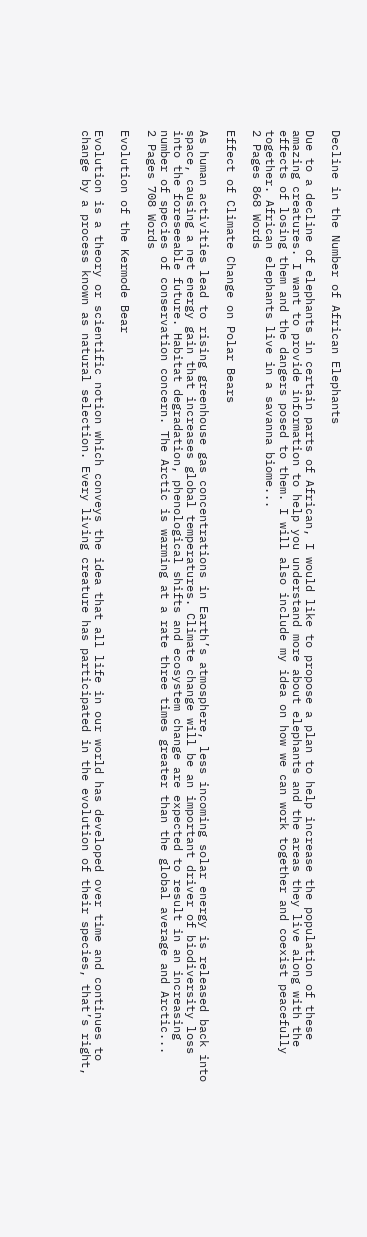Decline in the Number of African Elephants

Due to a decline of elephants in certain parts of African, I would like to propose a plan to help increase the population of these amazing creatures. I want to provide information to help you understand more about elephants and the areas they live along with the effects of losing them and the dangers posed to them. I will also include my idea on how we can work together and coexist peacefully together. African elephants live in a savanna biome...
2 Pages 868 Words

Effect of Climate Change on Polar Bears

As human activities lead to rising greenhouse gas concentrations in Earth’s atmosphere, less incoming solar energy is released back into space, causing a net energy gain that increases global temperatures. Climate change will be an important driver of biodiversity loss into the foreseeable future. Habitat degradation, phenological shifts and ecosystem change are expected to result in an increasing number of species of conservation concern. The Arctic is warming at a rate three times greater than the global average and Arctic...
2 Pages 708 Words

Evolution of the Kermode Bear

Evolution is a theory or scientific notion which conveys the idea that all life in our world has developed over time and continues to change by a process known as natural selection. Every living creature has participated in the evolution of their species, that’s right,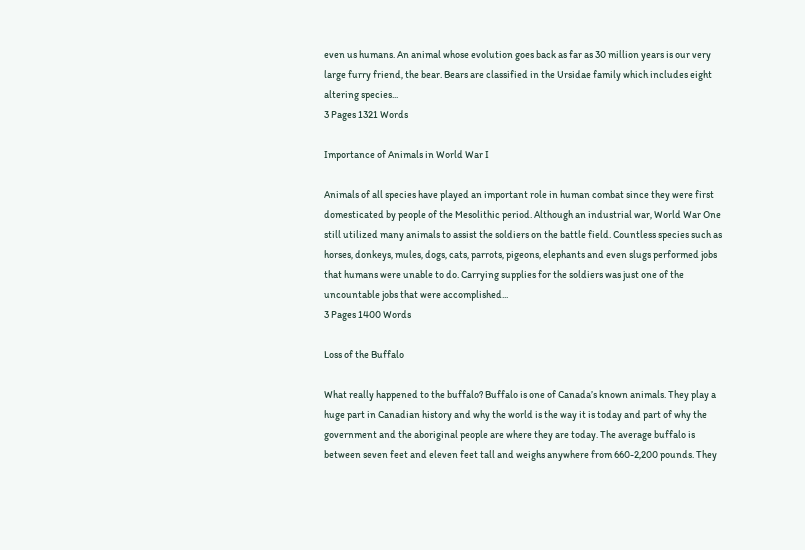even us humans. An animal whose evolution goes back as far as 30 million years is our very large furry friend, the bear. Bears are classified in the Ursidae family which includes eight altering species...
3 Pages 1321 Words

Importance of Animals in World War I

Animals of all species have played an important role in human combat since they were first domesticated by people of the Mesolithic period. Although an industrial war, World War One still utilized many animals to assist the soldiers on the battle field. Countless species such as horses, donkeys, mules, dogs, cats, parrots, pigeons, elephants and even slugs performed jobs that humans were unable to do. Carrying supplies for the soldiers was just one of the uncountable jobs that were accomplished...
3 Pages 1400 Words

Loss of the Buffalo

What really happened to the buffalo? Buffalo is one of Canada’s known animals. They play a huge part in Canadian history and why the world is the way it is today and part of why the government and the aboriginal people are where they are today. The average buffalo is between seven feet and eleven feet tall and weighs anywhere from 660-2,200 pounds. They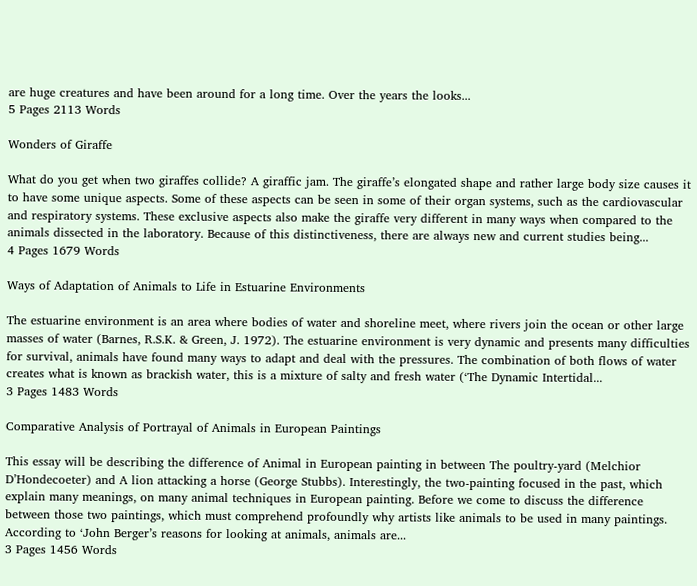are huge creatures and have been around for a long time. Over the years the looks...
5 Pages 2113 Words

Wonders of Giraffe

What do you get when two giraffes collide? A giraffic jam. The giraffe’s elongated shape and rather large body size causes it to have some unique aspects. Some of these aspects can be seen in some of their organ systems, such as the cardiovascular and respiratory systems. These exclusive aspects also make the giraffe very different in many ways when compared to the animals dissected in the laboratory. Because of this distinctiveness, there are always new and current studies being...
4 Pages 1679 Words

Ways of Adaptation of Animals to Life in Estuarine Environments

The estuarine environment is an area where bodies of water and shoreline meet, where rivers join the ocean or other large masses of water (Barnes, R.S.K. & Green, J. 1972). The estuarine environment is very dynamic and presents many difficulties for survival, animals have found many ways to adapt and deal with the pressures. The combination of both flows of water creates what is known as brackish water, this is a mixture of salty and fresh water (‘The Dynamic Intertidal...
3 Pages 1483 Words

Comparative Analysis of Portrayal of Animals in European Paintings

This essay will be describing the difference of Animal in European painting in between The poultry-yard (Melchior D’Hondecoeter) and A lion attacking a horse (George Stubbs). Interestingly, the two-painting focused in the past, which explain many meanings, on many animal techniques in European painting. Before we come to discuss the difference between those two paintings, which must comprehend profoundly why artists like animals to be used in many paintings. According to ‘John Berger’s reasons for looking at animals, animals are...
3 Pages 1456 Words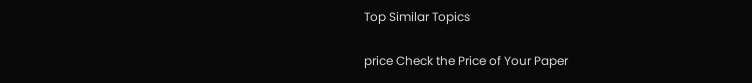Top Similar Topics

price Check the Price of Your Paper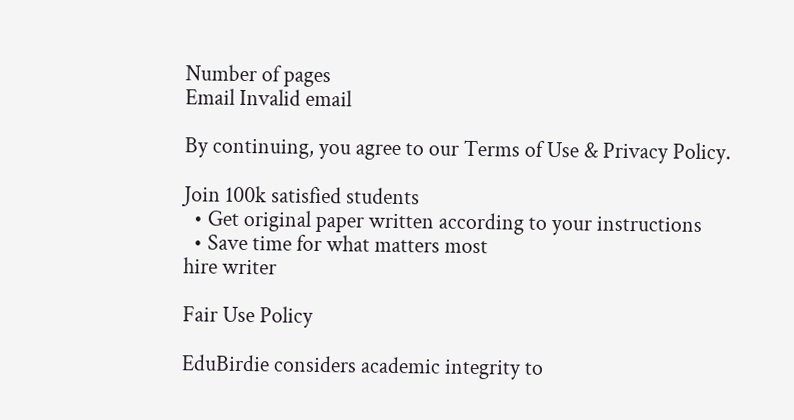Number of pages
Email Invalid email

By continuing, you agree to our Terms of Use & Privacy Policy.

Join 100k satisfied students
  • Get original paper written according to your instructions
  • Save time for what matters most
hire writer

Fair Use Policy

EduBirdie considers academic integrity to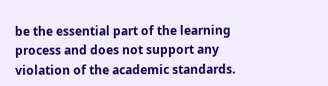be the essential part of the learning process and does not support any violation of the academic standards.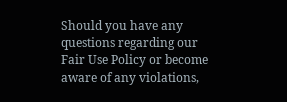Should you have any questions regarding our Fair Use Policy or become aware of any violations,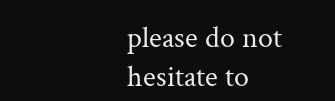please do not hesitate to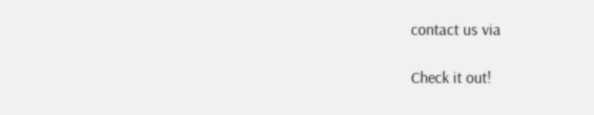contact us via

Check it out!